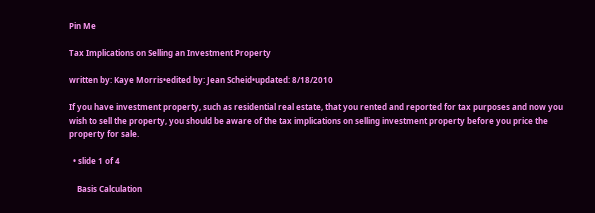Pin Me

Tax Implications on Selling an Investment Property

written by: Kaye Morris•edited by: Jean Scheid•updated: 8/18/2010

If you have investment property, such as residential real estate, that you rented and reported for tax purposes and now you wish to sell the property, you should be aware of the tax implications on selling investment property before you price the property for sale.

  • slide 1 of 4

    Basis Calculation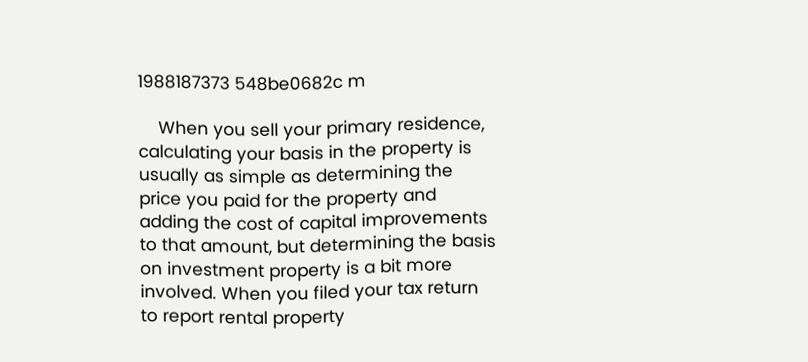1988187373 548be0682c m

    When you sell your primary residence, calculating your basis in the property is usually as simple as determining the price you paid for the property and adding the cost of capital improvements to that amount, but determining the basis on investment property is a bit more involved. When you filed your tax return to report rental property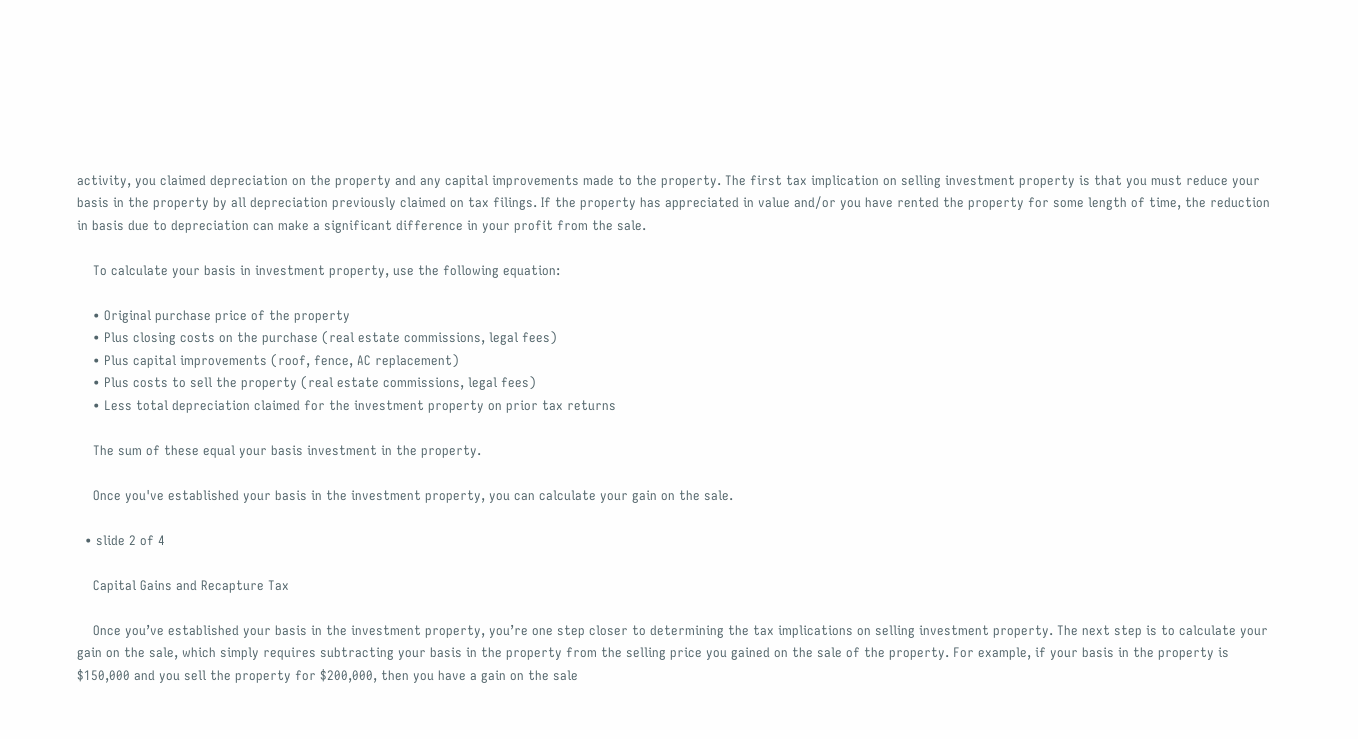activity, you claimed depreciation on the property and any capital improvements made to the property. The first tax implication on selling investment property is that you must reduce your basis in the property by all depreciation previously claimed on tax filings. If the property has appreciated in value and/or you have rented the property for some length of time, the reduction in basis due to depreciation can make a significant difference in your profit from the sale.

    To calculate your basis in investment property, use the following equation:

    • Original purchase price of the property
    • Plus closing costs on the purchase (real estate commissions, legal fees)
    • Plus capital improvements (roof, fence, AC replacement)
    • Plus costs to sell the property (real estate commissions, legal fees)
    • Less total depreciation claimed for the investment property on prior tax returns

    The sum of these equal your basis investment in the property.

    Once you've established your basis in the investment property, you can calculate your gain on the sale.

  • slide 2 of 4

    Capital Gains and Recapture Tax

    Once you’ve established your basis in the investment property, you’re one step closer to determining the tax implications on selling investment property. The next step is to calculate your gain on the sale, which simply requires subtracting your basis in the property from the selling price you gained on the sale of the property. For example, if your basis in the property is $150,000 and you sell the property for $200,000, then you have a gain on the sale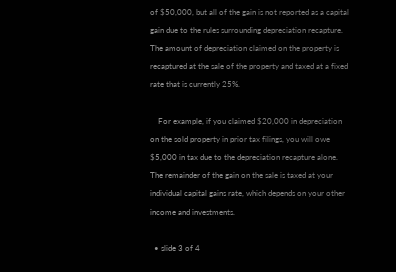of $50,000, but all of the gain is not reported as a capital gain due to the rules surrounding depreciation recapture. The amount of depreciation claimed on the property is recaptured at the sale of the property and taxed at a fixed rate that is currently 25%.

    For example, if you claimed $20,000 in depreciation on the sold property in prior tax filings, you will owe $5,000 in tax due to the depreciation recapture alone. The remainder of the gain on the sale is taxed at your individual capital gains rate, which depends on your other income and investments.

  • slide 3 of 4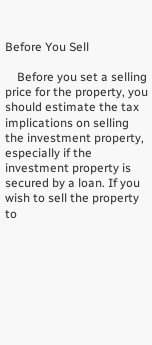Before You Sell

    Before you set a selling price for the property, you should estimate the tax implications on selling the investment property, especially if the investment property is secured by a loan. If you wish to sell the property to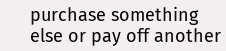purchase something else or pay off another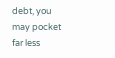debt, you may pocket far less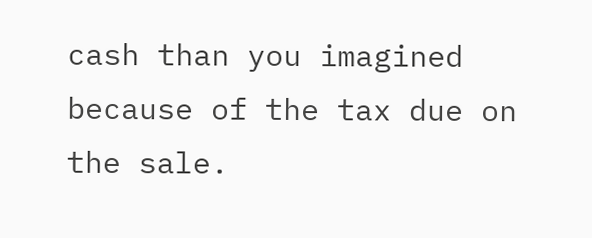cash than you imagined because of the tax due on the sale.